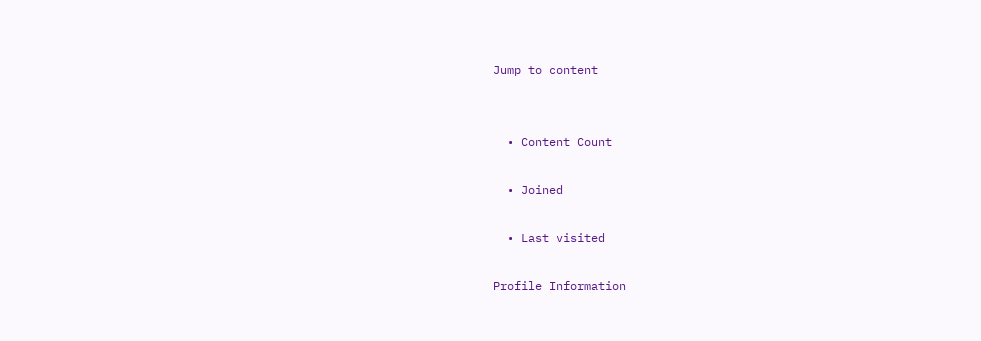Jump to content


  • Content Count

  • Joined

  • Last visited

Profile Information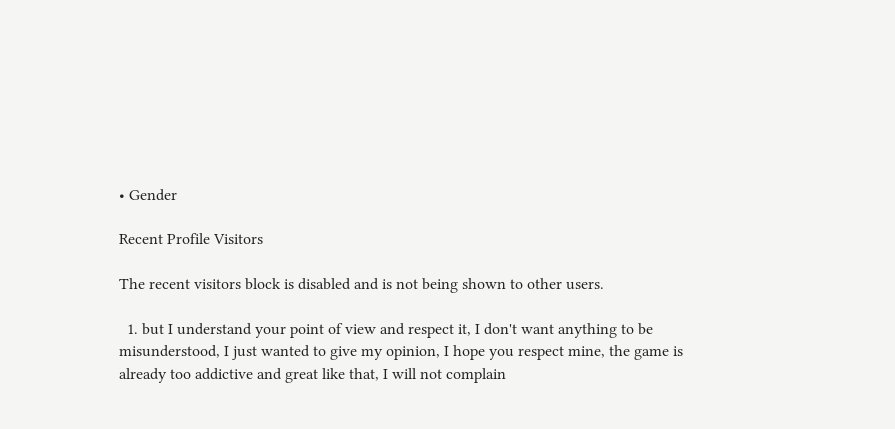• Gender

Recent Profile Visitors

The recent visitors block is disabled and is not being shown to other users.

  1. but I understand your point of view and respect it, I don't want anything to be misunderstood, I just wanted to give my opinion, I hope you respect mine, the game is already too addictive and great like that, I will not complain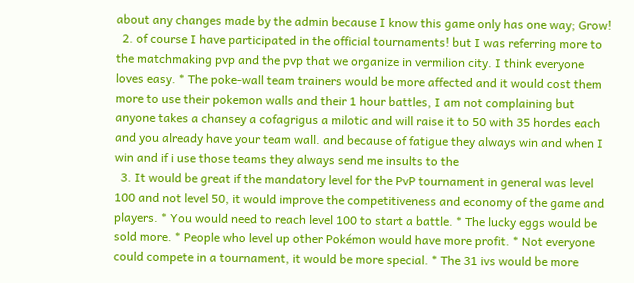about any changes made by the admin because I know this game only has one way; Grow!
  2. of course I have participated in the official tournaments! but I was referring more to the matchmaking pvp and the pvp that we organize in vermilion city. I think everyone loves easy. * The poke-wall team trainers would be more affected and it would cost them more to use their pokemon walls and their 1 hour battles, I am not complaining but anyone takes a chansey a cofagrigus a milotic and will raise it to 50 with 35 hordes each and you already have your team wall. and because of fatigue they always win and when I win and if i use those teams they always send me insults to the
  3. It would be great if the mandatory level for the PvP tournament in general was level 100 and not level 50, it would improve the competitiveness and economy of the game and players. * You would need to reach level 100 to start a battle. * The lucky eggs would be sold more. * People who level up other Pokémon would have more profit. * Not everyone could compete in a tournament, it would be more special. * The 31 ivs would be more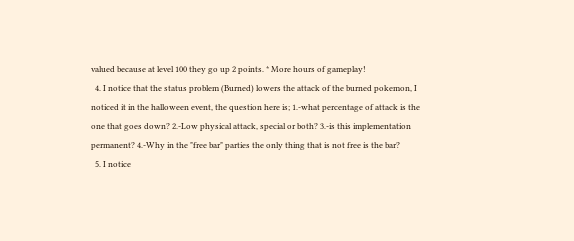valued because at level 100 they go up 2 points. * More hours of gameplay!
  4. I notice that the status problem (Burned) lowers the attack of the burned pokemon, I noticed it in the halloween event, the question here is; 1.-what percentage of attack is the one that goes down? 2.-Low physical attack, special or both? 3.-is this implementation permanent? 4.-Why in the "free bar" parties the only thing that is not free is the bar?
  5. I notice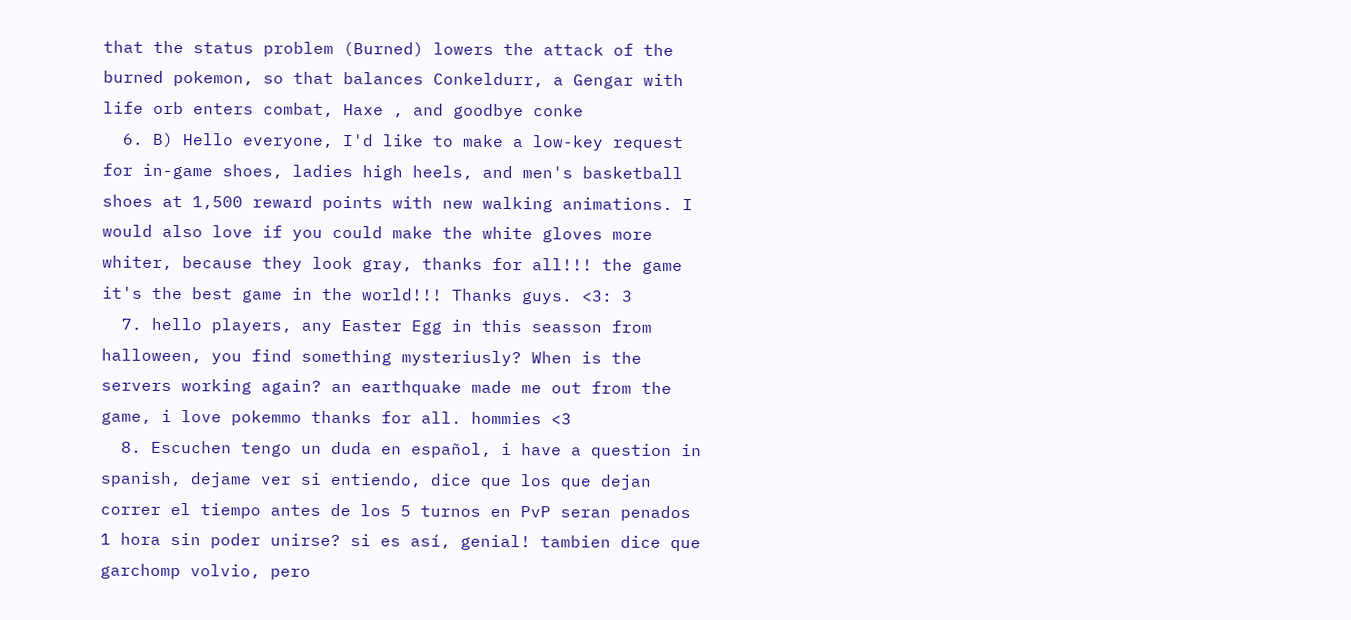that the status problem (Burned) lowers the attack of the burned pokemon, so that balances Conkeldurr, a Gengar with life orb enters combat, Haxe , and goodbye conke
  6. B) Hello everyone, I'd like to make a low-key request for in-game shoes, ladies high heels, and men's basketball shoes at 1,500 reward points with new walking animations. I would also love if you could make the white gloves more whiter, because they look gray, thanks for all!!! the game it's the best game in the world!!! Thanks guys. <3: 3
  7. hello players, any Easter Egg in this seasson from halloween, you find something mysteriusly? When is the servers working again? an earthquake made me out from the game, i love pokemmo thanks for all. hommies <3
  8. Escuchen tengo un duda en español, i have a question in spanish, dejame ver si entiendo, dice que los que dejan correr el tiempo antes de los 5 turnos en PvP seran penados 1 hora sin poder unirse? si es así, genial! tambien dice que garchomp volvio, pero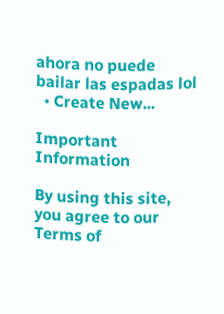ahora no puede bailar las espadas lol
  • Create New...

Important Information

By using this site, you agree to our Terms of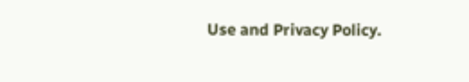Use and Privacy Policy.